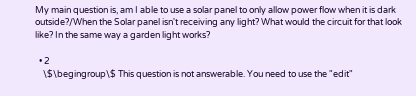My main question is, am I able to use a solar panel to only allow power flow when it is dark outside?/When the Solar panel isn't receiving any light? What would the circuit for that look like? In the same way a garden light works?

  • 2
    \$\begingroup\$ This question is not answerable. You need to use the "edit"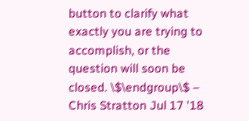button to clarify what exactly you are trying to accomplish, or the question will soon be closed. \$\endgroup\$ – Chris Stratton Jul 17 '18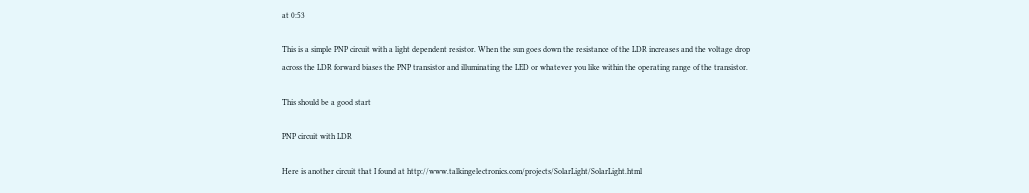at 0:53

This is a simple PNP circuit with a light dependent resistor. When the sun goes down the resistance of the LDR increases and the voltage drop across the LDR forward biases the PNP transistor and illuminating the LED or whatever you like within the operating range of the transistor.

This should be a good start

PNP circuit with LDR

Here is another circuit that I found at http://www.talkingelectronics.com/projects/SolarLight/SolarLight.html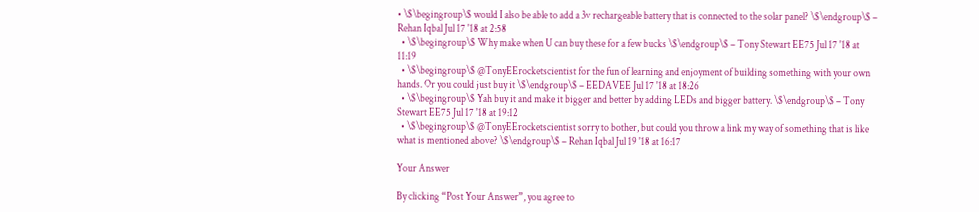• \$\begingroup\$ would I also be able to add a 3v rechargeable battery that is connected to the solar panel? \$\endgroup\$ – Rehan Iqbal Jul 17 '18 at 2:58
  • \$\begingroup\$ Why make when U can buy these for a few bucks \$\endgroup\$ – Tony Stewart EE75 Jul 17 '18 at 11:19
  • \$\begingroup\$ @TonyEErocketscientist for the fun of learning and enjoyment of building something with your own hands. Or you could just buy it \$\endgroup\$ – EEDAVEE Jul 17 '18 at 18:26
  • \$\begingroup\$ Yah buy it and make it bigger and better by adding LEDs and bigger battery. \$\endgroup\$ – Tony Stewart EE75 Jul 17 '18 at 19:12
  • \$\begingroup\$ @TonyEErocketscientist sorry to bother, but could you throw a link my way of something that is like what is mentioned above? \$\endgroup\$ – Rehan Iqbal Jul 19 '18 at 16:17

Your Answer

By clicking “Post Your Answer”, you agree to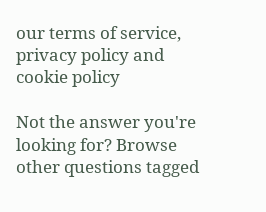our terms of service, privacy policy and cookie policy

Not the answer you're looking for? Browse other questions tagged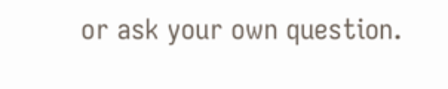or ask your own question.